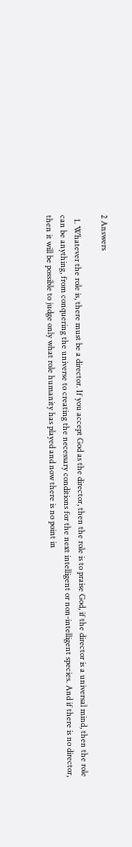2 Answers

  1. Whatever the role is, there must be a director. If you accept God as the director, then the role is to praise God, if the director is a universal mind, then the role can be anything, from conquering the universe to creating the necessary conditions for the next intelligent or non-intelligent species. And if there is no director, then it will be possible to judge only what role humanity has played and now there is no point in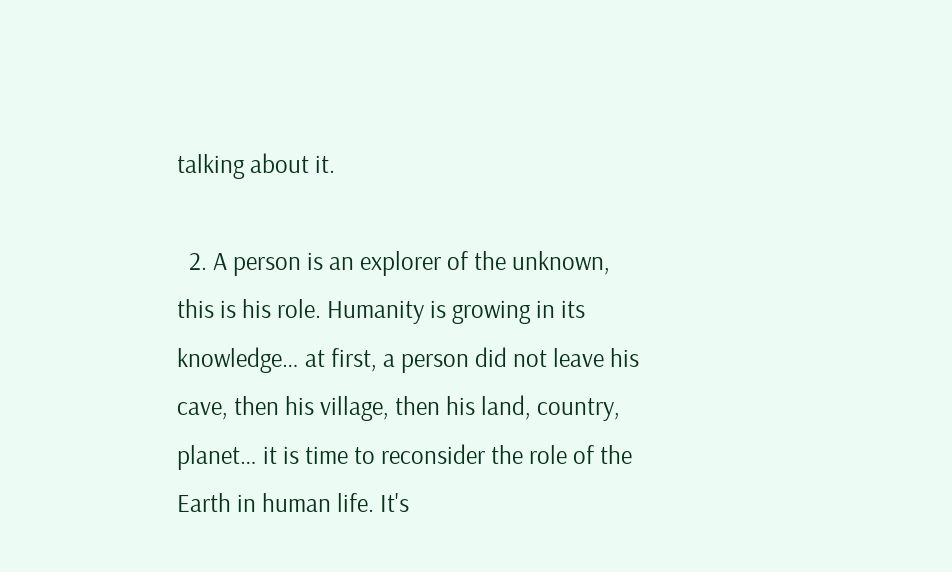talking about it.

  2. A person is an explorer of the unknown, this is his role. Humanity is growing in its knowledge… at first, a person did not leave his cave, then his village, then his land, country, planet… it is time to reconsider the role of the Earth in human life. It's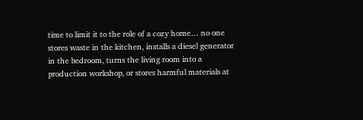time to limit it to the role of a cozy home… no one stores waste in the kitchen, installs a diesel generator in the bedroom, turns the living room into a production workshop, or stores harmful materials at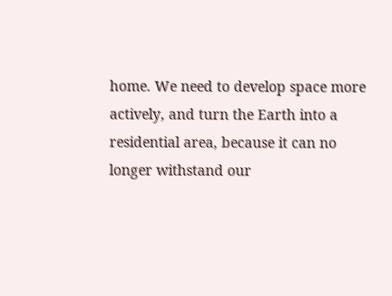home. We need to develop space more actively, and turn the Earth into a residential area, because it can no longer withstand our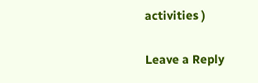activities )

Leave a Reply